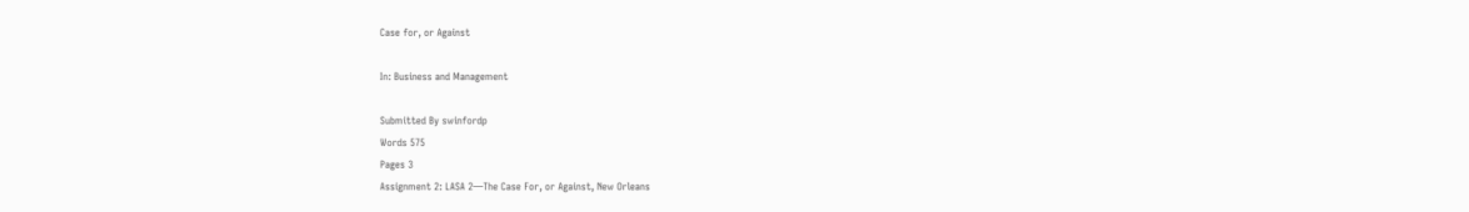Case for, or Against

In: Business and Management

Submitted By swinfordp
Words 575
Pages 3
Assignment 2: LASA 2—The Case For, or Against, New Orleans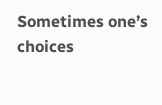Sometimes one’s choices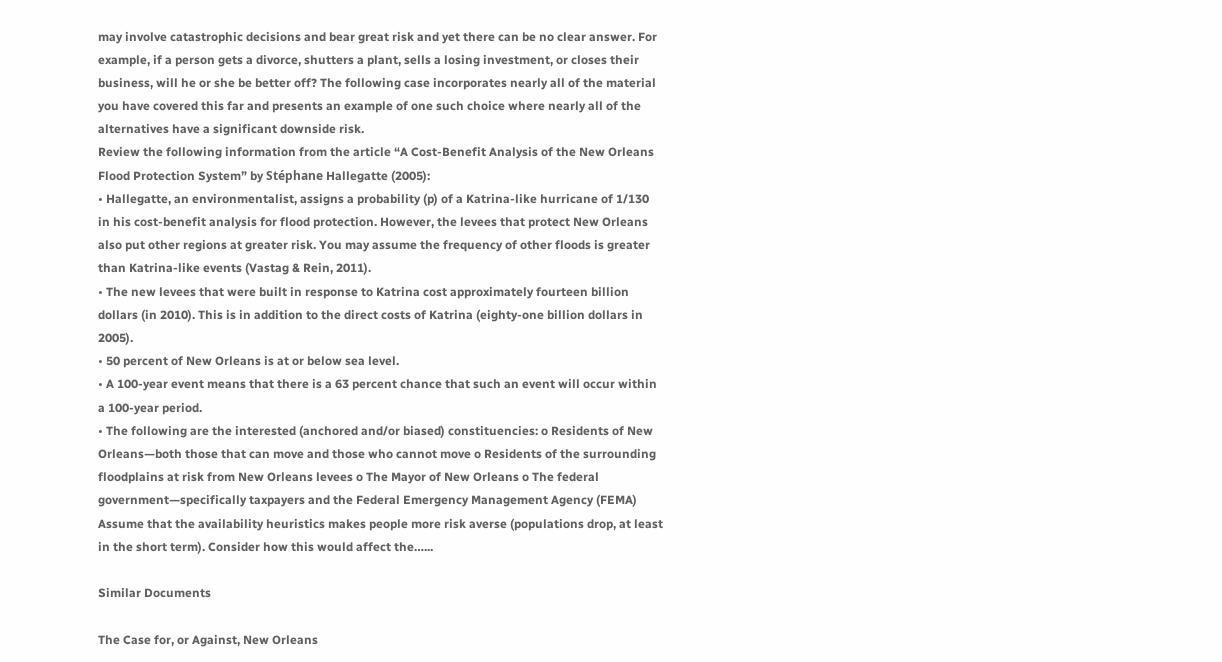may involve catastrophic decisions and bear great risk and yet there can be no clear answer. For example, if a person gets a divorce, shutters a plant, sells a losing investment, or closes their business, will he or she be better off? The following case incorporates nearly all of the material you have covered this far and presents an example of one such choice where nearly all of the alternatives have a significant downside risk.
Review the following information from the article “A Cost-Benefit Analysis of the New Orleans Flood Protection System” by Stéphane Hallegatte (2005):
• Hallegatte, an environmentalist, assigns a probability (p) of a Katrina-like hurricane of 1/130 in his cost-benefit analysis for flood protection. However, the levees that protect New Orleans also put other regions at greater risk. You may assume the frequency of other floods is greater than Katrina-like events (Vastag & Rein, 2011).
• The new levees that were built in response to Katrina cost approximately fourteen billion dollars (in 2010). This is in addition to the direct costs of Katrina (eighty-one billion dollars in 2005).
• 50 percent of New Orleans is at or below sea level.
• A 100-year event means that there is a 63 percent chance that such an event will occur within a 100-year period.
• The following are the interested (anchored and/or biased) constituencies: o Residents of New Orleans—both those that can move and those who cannot move o Residents of the surrounding floodplains at risk from New Orleans levees o The Mayor of New Orleans o The federal government—specifically taxpayers and the Federal Emergency Management Agency (FEMA)
Assume that the availability heuristics makes people more risk averse (populations drop, at least in the short term). Consider how this would affect the…...

Similar Documents

The Case for, or Against, New Orleans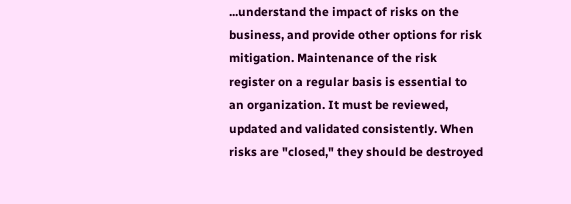...understand the impact of risks on the business, and provide other options for risk mitigation. Maintenance of the risk register on a regular basis is essential to an organization. It must be reviewed, updated and validated consistently. When risks are "closed," they should be destroyed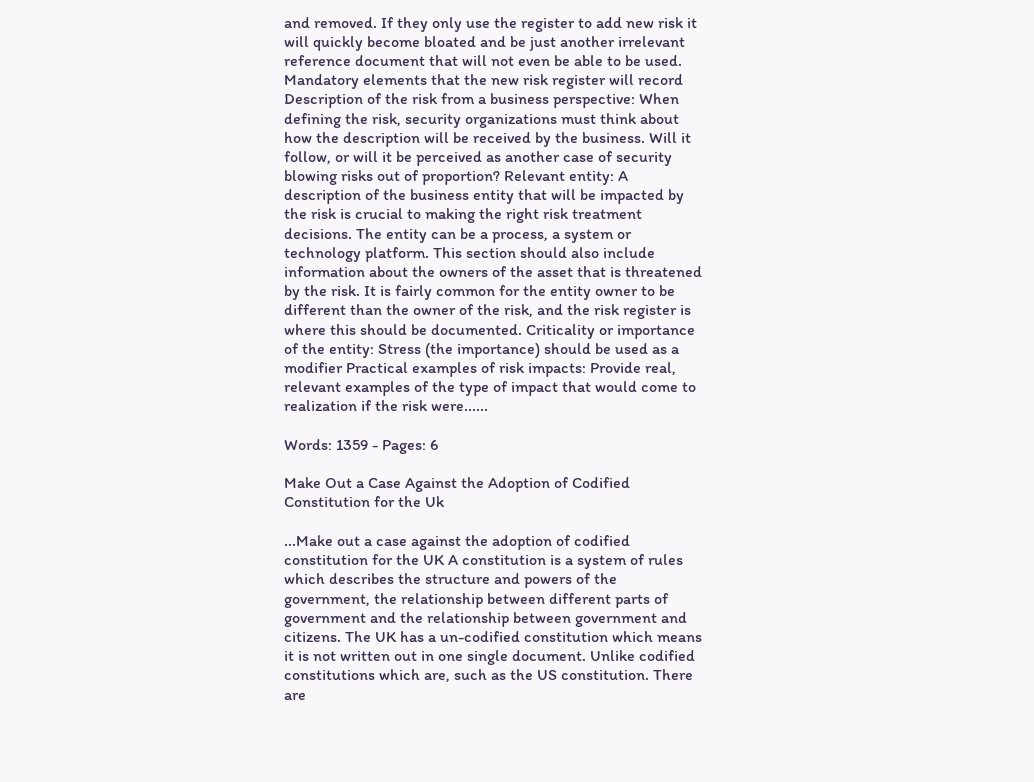and removed. If they only use the register to add new risk it will quickly become bloated and be just another irrelevant reference document that will not even be able to be used. Mandatory elements that the new risk register will record Description of the risk from a business perspective: When defining the risk, security organizations must think about how the description will be received by the business. Will it follow, or will it be perceived as another case of security blowing risks out of proportion? Relevant entity: A description of the business entity that will be impacted by the risk is crucial to making the right risk treatment decisions. The entity can be a process, a system or technology platform. This section should also include information about the owners of the asset that is threatened by the risk. It is fairly common for the entity owner to be different than the owner of the risk, and the risk register is where this should be documented. Criticality or importance of the entity: Stress (the importance) should be used as a modifier Practical examples of risk impacts: Provide real, relevant examples of the type of impact that would come to realization if the risk were......

Words: 1359 - Pages: 6

Make Out a Case Against the Adoption of Codified Constitution for the Uk

...Make out a case against the adoption of codified constitution for the UK A constitution is a system of rules which describes the structure and powers of the government, the relationship between different parts of government and the relationship between government and citizens. The UK has a un-codified constitution which means it is not written out in one single document. Unlike codified constitutions which are, such as the US constitution. There are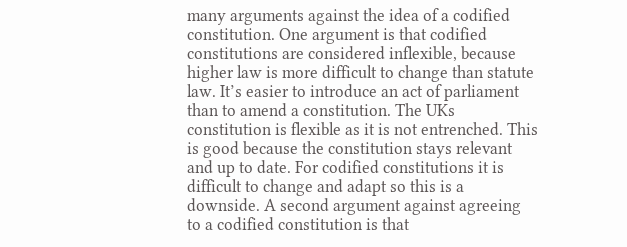many arguments against the idea of a codified constitution. One argument is that codified constitutions are considered inflexible, because higher law is more difficult to change than statute law. It’s easier to introduce an act of parliament than to amend a constitution. The UKs constitution is flexible as it is not entrenched. This is good because the constitution stays relevant and up to date. For codified constitutions it is difficult to change and adapt so this is a downside. A second argument against agreeing to a codified constitution is that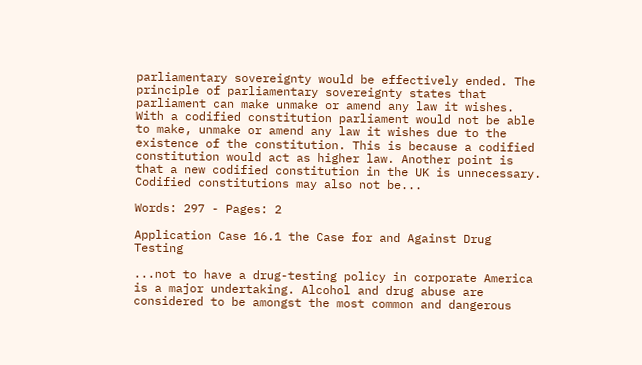parliamentary sovereignty would be effectively ended. The principle of parliamentary sovereignty states that parliament can make unmake or amend any law it wishes. With a codified constitution parliament would not be able to make, unmake or amend any law it wishes due to the existence of the constitution. This is because a codified constitution would act as higher law. Another point is that a new codified constitution in the UK is unnecessary. Codified constitutions may also not be...

Words: 297 - Pages: 2

Application Case 16.1 the Case for and Against Drug Testing

...not to have a drug-testing policy in corporate America is a major undertaking. Alcohol and drug abuse are considered to be amongst the most common and dangerous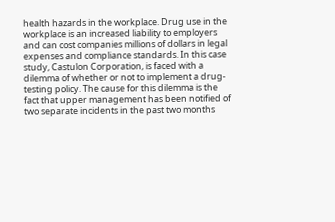health hazards in the workplace. Drug use in the workplace is an increased liability to employers and can cost companies millions of dollars in legal expenses and compliance standards. In this case study, Castulon Corporation, is faced with a dilemma of whether or not to implement a drug-testing policy. The cause for this dilemma is the fact that upper management has been notified of two separate incidents in the past two months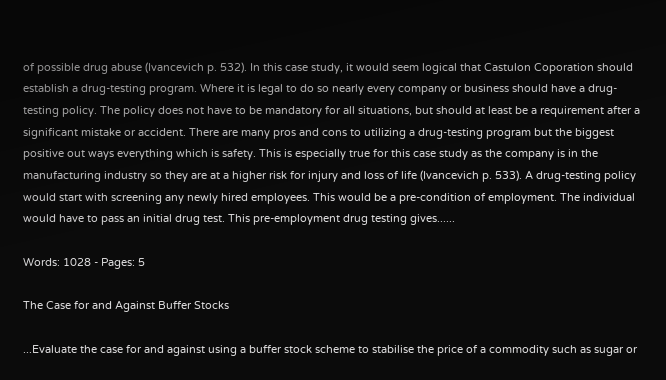of possible drug abuse (Ivancevich p. 532). In this case study, it would seem logical that Castulon Coporation should establish a drug-testing program. Where it is legal to do so nearly every company or business should have a drug-testing policy. The policy does not have to be mandatory for all situations, but should at least be a requirement after a significant mistake or accident. There are many pros and cons to utilizing a drug-testing program but the biggest positive out ways everything which is safety. This is especially true for this case study as the company is in the manufacturing industry so they are at a higher risk for injury and loss of life (Ivancevich p. 533). A drug-testing policy would start with screening any newly hired employees. This would be a pre-condition of employment. The individual would have to pass an initial drug test. This pre-employment drug testing gives......

Words: 1028 - Pages: 5

The Case for and Against Buffer Stocks

...Evaluate the case for and against using a buffer stock scheme to stabilise the price of a commodity such as sugar or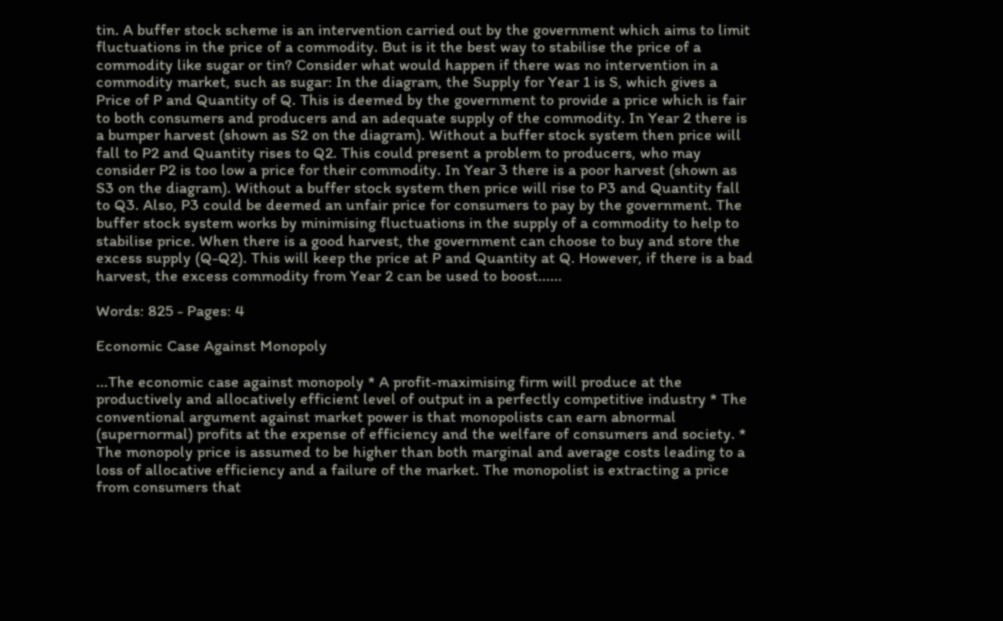tin. A buffer stock scheme is an intervention carried out by the government which aims to limit fluctuations in the price of a commodity. But is it the best way to stabilise the price of a commodity like sugar or tin? Consider what would happen if there was no intervention in a commodity market, such as sugar: In the diagram, the Supply for Year 1 is S, which gives a Price of P and Quantity of Q. This is deemed by the government to provide a price which is fair to both consumers and producers and an adequate supply of the commodity. In Year 2 there is a bumper harvest (shown as S2 on the diagram). Without a buffer stock system then price will fall to P2 and Quantity rises to Q2. This could present a problem to producers, who may consider P2 is too low a price for their commodity. In Year 3 there is a poor harvest (shown as S3 on the diagram). Without a buffer stock system then price will rise to P3 and Quantity fall to Q3. Also, P3 could be deemed an unfair price for consumers to pay by the government. The buffer stock system works by minimising fluctuations in the supply of a commodity to help to stabilise price. When there is a good harvest, the government can choose to buy and store the excess supply (Q-Q2). This will keep the price at P and Quantity at Q. However, if there is a bad harvest, the excess commodity from Year 2 can be used to boost......

Words: 825 - Pages: 4

Economic Case Against Monopoly

...The economic case against monopoly * A profit-maximising firm will produce at the productively and allocatively efficient level of output in a perfectly competitive industry * The conventional argument against market power is that monopolists can earn abnormal (supernormal) profits at the expense of efficiency and the welfare of consumers and society. * The monopoly price is assumed to be higher than both marginal and average costs leading to a loss of allocative efficiency and a failure of the market. The monopolist is extracting a price from consumers that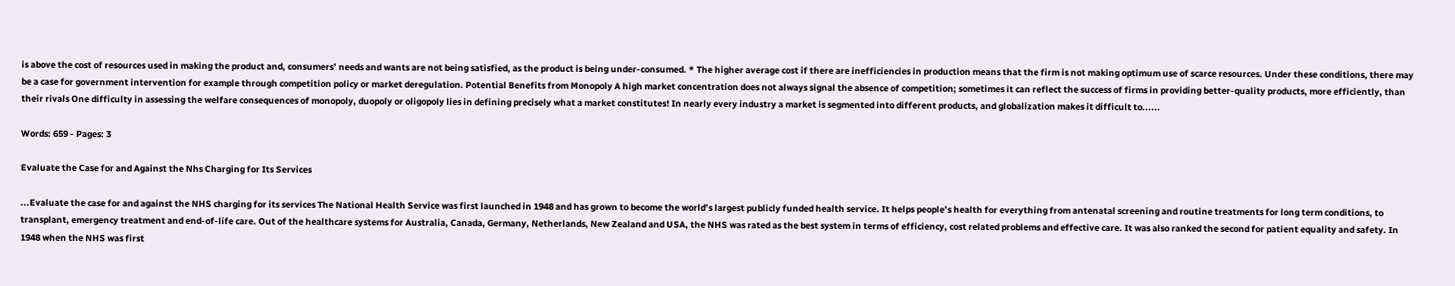is above the cost of resources used in making the product and, consumers’ needs and wants are not being satisfied, as the product is being under-consumed. * The higher average cost if there are inefficiencies in production means that the firm is not making optimum use of scarce resources. Under these conditions, there may be a case for government intervention for example through competition policy or market deregulation. Potential Benefits from Monopoly A high market concentration does not always signal the absence of competition; sometimes it can reflect the success of firms in providing better-quality products, more efficiently, than their rivals One difficulty in assessing the welfare consequences of monopoly, duopoly or oligopoly lies in defining precisely what a market constitutes! In nearly every industry a market is segmented into different products, and globalization makes it difficult to......

Words: 659 - Pages: 3

Evaluate the Case for and Against the Nhs Charging for Its Services

...Evaluate the case for and against the NHS charging for its services The National Health Service was first launched in 1948 and has grown to become the world’s largest publicly funded health service. It helps people’s health for everything from antenatal screening and routine treatments for long term conditions, to transplant, emergency treatment and end-of-life care. Out of the healthcare systems for Australia, Canada, Germany, Netherlands, New Zealand and USA, the NHS was rated as the best system in terms of efficiency, cost related problems and effective care. It was also ranked the second for patient equality and safety. In 1948 when the NHS was first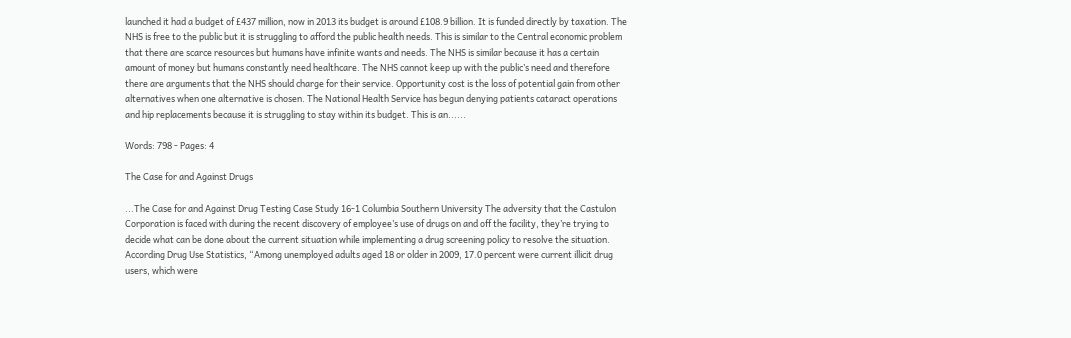launched it had a budget of £437 million, now in 2013 its budget is around £108.9 billion. It is funded directly by taxation. The NHS is free to the public but it is struggling to afford the public health needs. This is similar to the Central economic problem that there are scarce resources but humans have infinite wants and needs. The NHS is similar because it has a certain amount of money but humans constantly need healthcare. The NHS cannot keep up with the public’s need and therefore there are arguments that the NHS should charge for their service. Opportunity cost is the loss of potential gain from other alternatives when one alternative is chosen. The National Health Service has begun denying patients cataract operations and hip replacements because it is struggling to stay within its budget. This is an......

Words: 798 - Pages: 4

The Case for and Against Drugs

...The Case for and Against Drug Testing Case Study 16-1 Columbia Southern University The adversity that the Castulon Corporation is faced with during the recent discovery of employee’s use of drugs on and off the facility, they’re trying to decide what can be done about the current situation while implementing a drug screening policy to resolve the situation. According Drug Use Statistics, “Among unemployed adults aged 18 or older in 2009, 17.0 percent were current illicit drug users, which were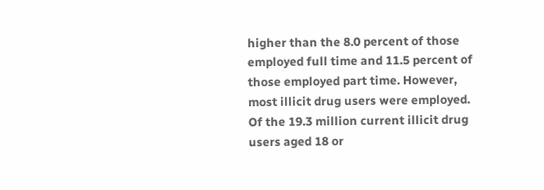higher than the 8.0 percent of those employed full time and 11.5 percent of those employed part time. However, most illicit drug users were employed. Of the 19.3 million current illicit drug users aged 18 or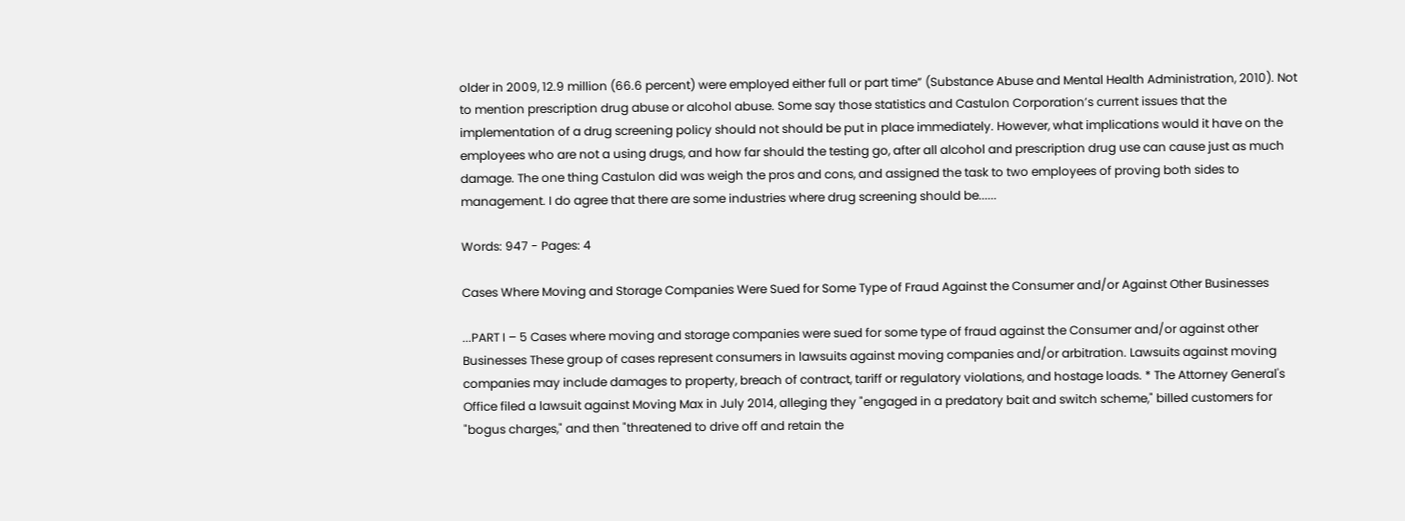older in 2009, 12.9 million (66.6 percent) were employed either full or part time” (Substance Abuse and Mental Health Administration, 2010). Not to mention prescription drug abuse or alcohol abuse. Some say those statistics and Castulon Corporation’s current issues that the implementation of a drug screening policy should not should be put in place immediately. However, what implications would it have on the employees who are not a using drugs, and how far should the testing go, after all alcohol and prescription drug use can cause just as much damage. The one thing Castulon did was weigh the pros and cons, and assigned the task to two employees of proving both sides to management. I do agree that there are some industries where drug screening should be......

Words: 947 - Pages: 4

Cases Where Moving and Storage Companies Were Sued for Some Type of Fraud Against the Consumer and/or Against Other Businesses

...PART I – 5 Cases where moving and storage companies were sued for some type of fraud against the Consumer and/or against other Businesses These group of cases represent consumers in lawsuits against moving companies and/or arbitration. Lawsuits against moving companies may include damages to property, breach of contract, tariff or regulatory violations, and hostage loads. * The Attorney General's Office filed a lawsuit against Moving Max in July 2014, alleging they "engaged in a predatory bait and switch scheme," billed customers for "bogus charges," and then "threatened to drive off and retain the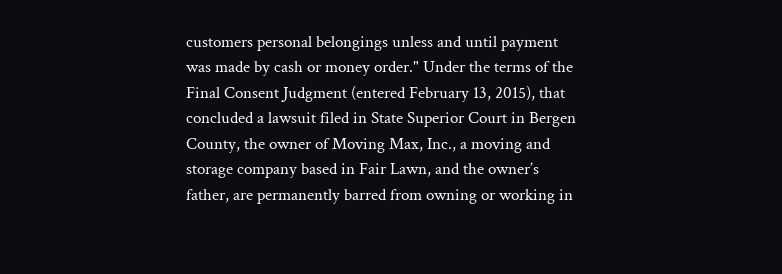customers personal belongings unless and until payment was made by cash or money order." Under the terms of the Final Consent Judgment (entered February 13, 2015), that concluded a lawsuit filed in State Superior Court in Bergen County, the owner of Moving Max, Inc., a moving and storage company based in Fair Lawn, and the owner’s father, are permanently barred from owning or working in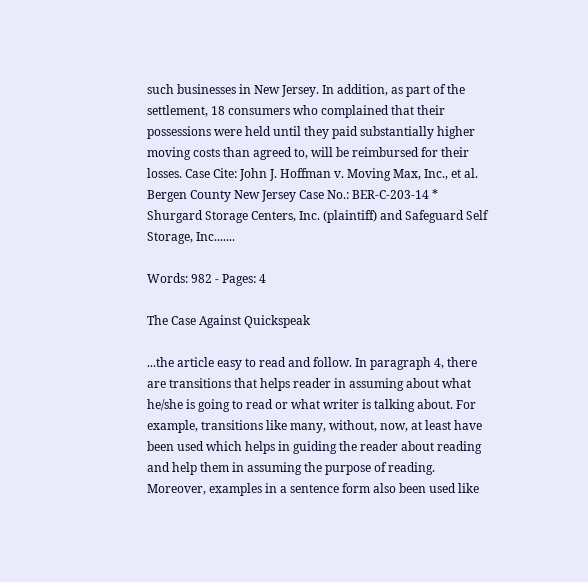such businesses in New Jersey. In addition, as part of the settlement, 18 consumers who complained that their possessions were held until they paid substantially higher moving costs than agreed to, will be reimbursed for their losses. Case Cite: John J. Hoffman v. Moving Max, Inc., et al. Bergen County New Jersey Case No.: BER-C-203-14 * Shurgard Storage Centers, Inc. (plaintiff) and Safeguard Self Storage, Inc.......

Words: 982 - Pages: 4

The Case Against Quickspeak

...the article easy to read and follow. In paragraph 4, there are transitions that helps reader in assuming about what he/she is going to read or what writer is talking about. For example, transitions like many, without, now, at least have been used which helps in guiding the reader about reading and help them in assuming the purpose of reading. Moreover, examples in a sentence form also been used like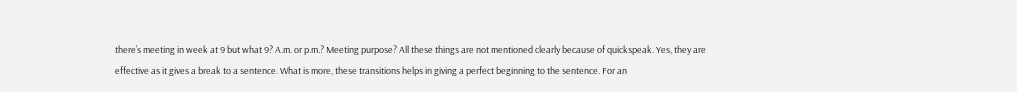there’s meeting in week at 9 but what 9? A.m. or p.m.? Meeting purpose? All these things are not mentioned clearly because of quickspeak. Yes, they are effective as it gives a break to a sentence. What is more, these transitions helps in giving a perfect beginning to the sentence. For an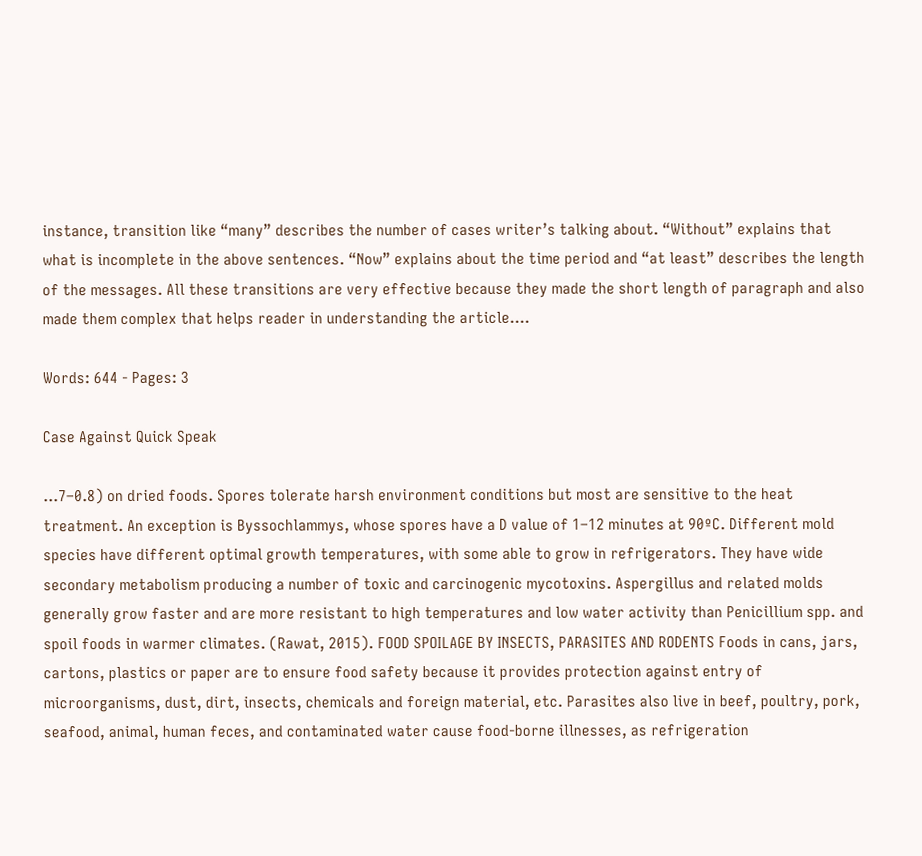instance, transition like “many” describes the number of cases writer’s talking about. “Without” explains that what is incomplete in the above sentences. “Now” explains about the time period and “at least” describes the length of the messages. All these transitions are very effective because they made the short length of paragraph and also made them complex that helps reader in understanding the article....

Words: 644 - Pages: 3

Case Against Quick Speak

...7–0.8) on dried foods. Spores tolerate harsh environment conditions but most are sensitive to the heat treatment. An exception is Byssochlammys, whose spores have a D value of 1–12 minutes at 90ºC. Different mold species have different optimal growth temperatures, with some able to grow in refrigerators. They have wide secondary metabolism producing a number of toxic and carcinogenic mycotoxins. Aspergillus and related molds generally grow faster and are more resistant to high temperatures and low water activity than Penicillium spp. and spoil foods in warmer climates. (Rawat, 2015). FOOD SPOILAGE BY INSECTS, PARASITES AND RODENTS Foods in cans, jars, cartons, plastics or paper are to ensure food safety because it provides protection against entry of microorganisms, dust, dirt, insects, chemicals and foreign material, etc. Parasites also live in beef, poultry, pork, seafood, animal, human feces, and contaminated water cause food-borne illnesses, as refrigeration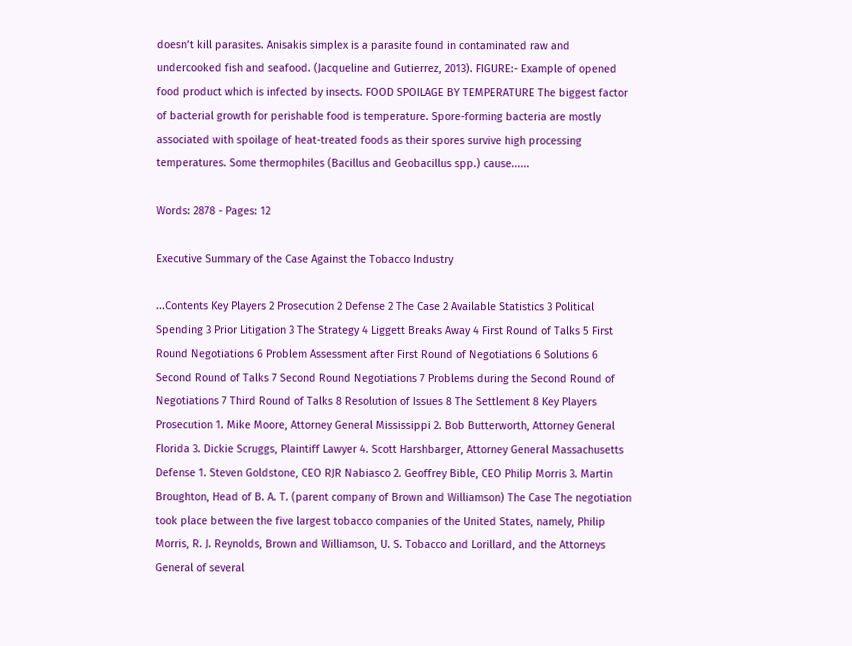doesn’t kill parasites. Anisakis simplex is a parasite found in contaminated raw and undercooked fish and seafood. (Jacqueline and Gutierrez, 2013). FIGURE:- Example of opened food product which is infected by insects. FOOD SPOILAGE BY TEMPERATURE The biggest factor of bacterial growth for perishable food is temperature. Spore-forming bacteria are mostly associated with spoilage of heat-treated foods as their spores survive high processing temperatures. Some thermophiles (Bacillus and Geobacillus spp.) cause......

Words: 2878 - Pages: 12

Executive Summary of the Case Against the Tobacco Industry

...Contents Key Players 2 Prosecution 2 Defense 2 The Case 2 Available Statistics 3 Political Spending 3 Prior Litigation 3 The Strategy 4 Liggett Breaks Away 4 First Round of Talks 5 First Round Negotiations 6 Problem Assessment after First Round of Negotiations 6 Solutions 6 Second Round of Talks 7 Second Round Negotiations 7 Problems during the Second Round of Negotiations 7 Third Round of Talks 8 Resolution of Issues 8 The Settlement 8 Key Players Prosecution 1. Mike Moore, Attorney General Mississippi 2. Bob Butterworth, Attorney General Florida 3. Dickie Scruggs, Plaintiff Lawyer 4. Scott Harshbarger, Attorney General Massachusetts Defense 1. Steven Goldstone, CEO RJR Nabiasco 2. Geoffrey Bible, CEO Philip Morris 3. Martin Broughton, Head of B. A. T. (parent company of Brown and Williamson) The Case The negotiation took place between the five largest tobacco companies of the United States, namely, Philip Morris, R. J. Reynolds, Brown and Williamson, U. S. Tobacco and Lorillard, and the Attorneys General of several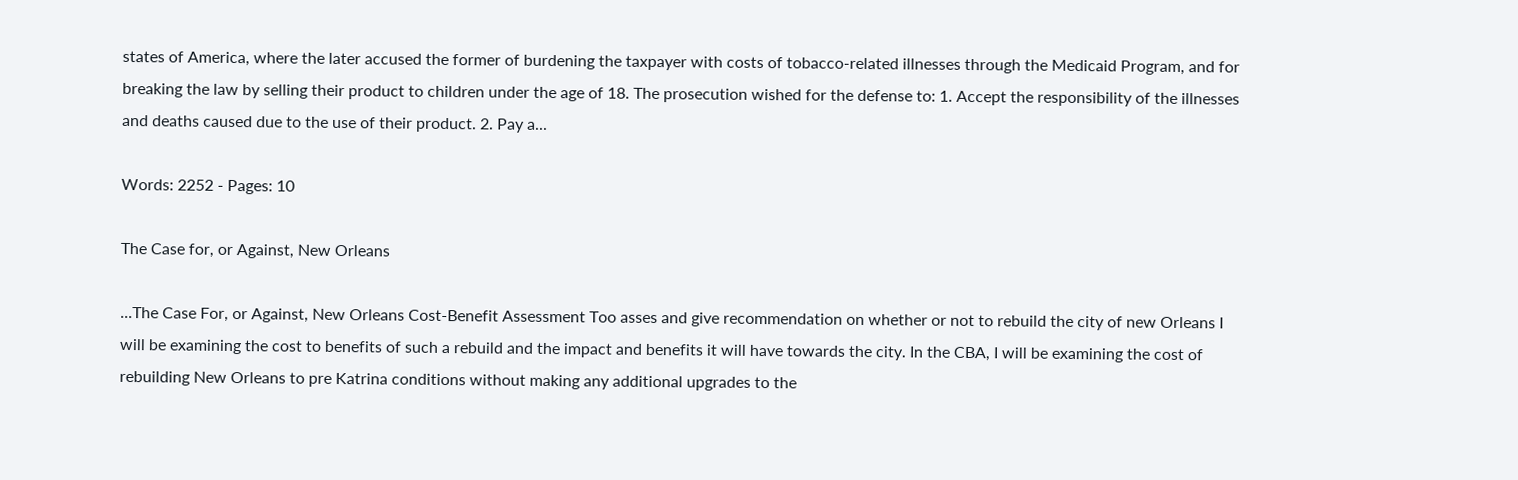states of America, where the later accused the former of burdening the taxpayer with costs of tobacco-related illnesses through the Medicaid Program, and for breaking the law by selling their product to children under the age of 18. The prosecution wished for the defense to: 1. Accept the responsibility of the illnesses and deaths caused due to the use of their product. 2. Pay a...

Words: 2252 - Pages: 10

The Case for, or Against, New Orleans

...The Case For, or Against, New Orleans Cost-Benefit Assessment Too asses and give recommendation on whether or not to rebuild the city of new Orleans I will be examining the cost to benefits of such a rebuild and the impact and benefits it will have towards the city. In the CBA, I will be examining the cost of rebuilding New Orleans to pre Katrina conditions without making any additional upgrades to the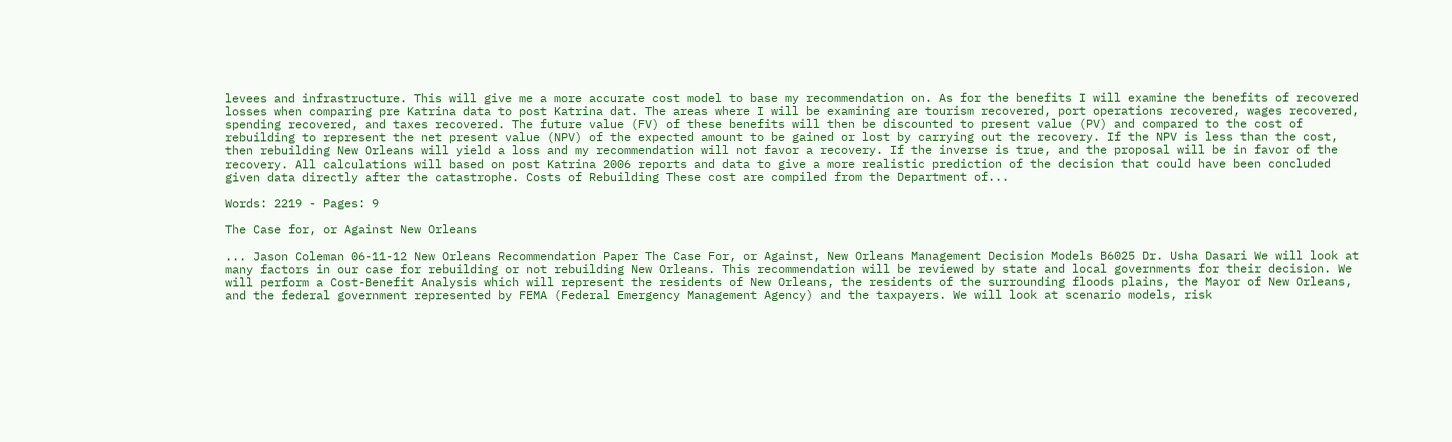levees and infrastructure. This will give me a more accurate cost model to base my recommendation on. As for the benefits I will examine the benefits of recovered losses when comparing pre Katrina data to post Katrina dat. The areas where I will be examining are tourism recovered, port operations recovered, wages recovered, spending recovered, and taxes recovered. The future value (FV) of these benefits will then be discounted to present value (PV) and compared to the cost of rebuilding to represent the net present value (NPV) of the expected amount to be gained or lost by carrying out the recovery. If the NPV is less than the cost, then rebuilding New Orleans will yield a loss and my recommendation will not favor a recovery. If the inverse is true, and the proposal will be in favor of the recovery. All calculations will based on post Katrina 2006 reports and data to give a more realistic prediction of the decision that could have been concluded given data directly after the catastrophe. Costs of Rebuilding These cost are compiled from the Department of...

Words: 2219 - Pages: 9

The Case for, or Against New Orleans

... Jason Coleman 06-11-12 New Orleans Recommendation Paper The Case For, or Against, New Orleans Management Decision Models B6025 Dr. Usha Dasari We will look at many factors in our case for rebuilding or not rebuilding New Orleans. This recommendation will be reviewed by state and local governments for their decision. We will perform a Cost-Benefit Analysis which will represent the residents of New Orleans, the residents of the surrounding floods plains, the Mayor of New Orleans, and the federal government represented by FEMA (Federal Emergency Management Agency) and the taxpayers. We will look at scenario models, risk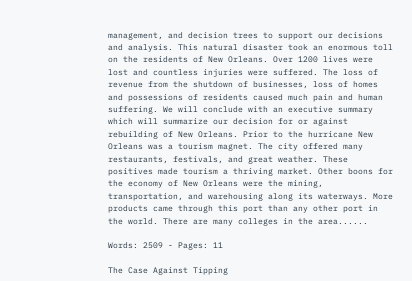management, and decision trees to support our decisions and analysis. This natural disaster took an enormous toll on the residents of New Orleans. Over 1200 lives were lost and countless injuries were suffered. The loss of revenue from the shutdown of businesses, loss of homes and possessions of residents caused much pain and human suffering. We will conclude with an executive summary which will summarize our decision for or against rebuilding of New Orleans. Prior to the hurricane New Orleans was a tourism magnet. The city offered many restaurants, festivals, and great weather. These positives made tourism a thriving market. Other boons for the economy of New Orleans were the mining, transportation, and warehousing along its waterways. More products came through this port than any other port in the world. There are many colleges in the area......

Words: 2509 - Pages: 11

The Case Against Tipping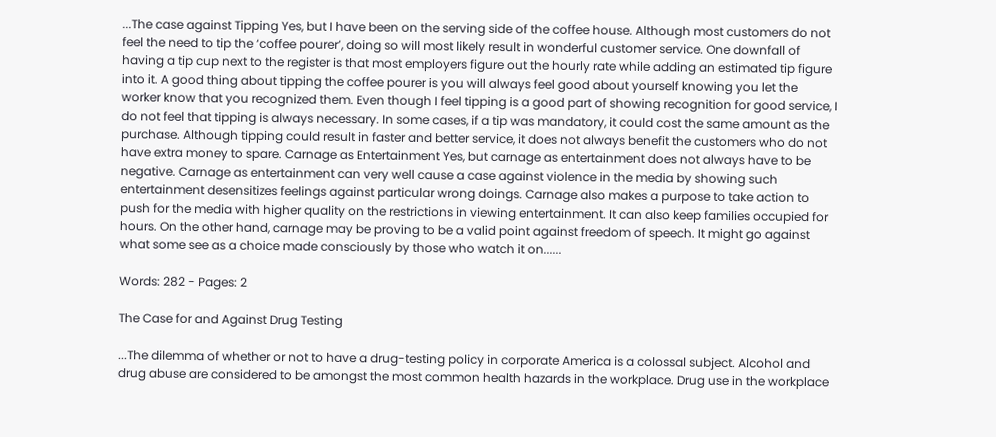...The case against Tipping Yes, but I have been on the serving side of the coffee house. Although most customers do not feel the need to tip the ‘coffee pourer’, doing so will most likely result in wonderful customer service. One downfall of having a tip cup next to the register is that most employers figure out the hourly rate while adding an estimated tip figure into it. A good thing about tipping the coffee pourer is you will always feel good about yourself knowing you let the worker know that you recognized them. Even though I feel tipping is a good part of showing recognition for good service, I do not feel that tipping is always necessary. In some cases, if a tip was mandatory, it could cost the same amount as the purchase. Although tipping could result in faster and better service, it does not always benefit the customers who do not have extra money to spare. Carnage as Entertainment Yes, but carnage as entertainment does not always have to be negative. Carnage as entertainment can very well cause a case against violence in the media by showing such entertainment desensitizes feelings against particular wrong doings. Carnage also makes a purpose to take action to push for the media with higher quality on the restrictions in viewing entertainment. It can also keep families occupied for hours. On the other hand, carnage may be proving to be a valid point against freedom of speech. It might go against what some see as a choice made consciously by those who watch it on......

Words: 282 - Pages: 2

The Case for and Against Drug Testing

...The dilemma of whether or not to have a drug-testing policy in corporate America is a colossal subject. Alcohol and drug abuse are considered to be amongst the most common health hazards in the workplace. Drug use in the workplace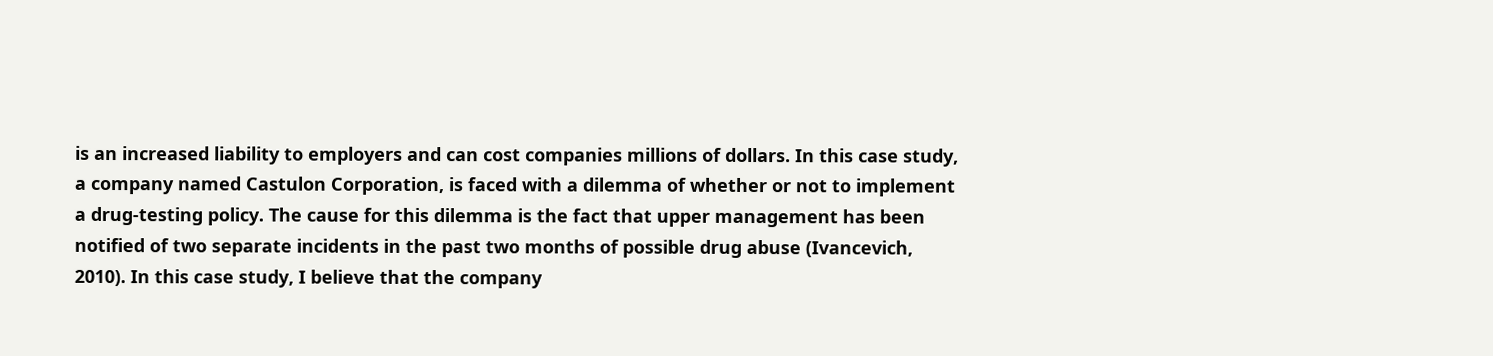is an increased liability to employers and can cost companies millions of dollars. In this case study, a company named Castulon Corporation, is faced with a dilemma of whether or not to implement a drug-testing policy. The cause for this dilemma is the fact that upper management has been notified of two separate incidents in the past two months of possible drug abuse (Ivancevich, 2010). In this case study, I believe that the company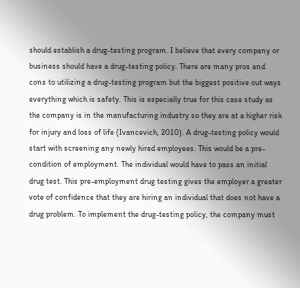should establish a drug-testing program. I believe that every company or business should have a drug-testing policy. There are many pros and cons to utilizing a drug-testing program but the biggest positive out ways everything which is safety. This is especially true for this case study as the company is in the manufacturing industry so they are at a higher risk for injury and loss of life (Ivancevich, 2010). A drug-testing policy would start with screening any newly hired employees. This would be a pre-condition of employment. The individual would have to pass an initial drug test. This pre-employment drug testing gives the employer a greater vote of confidence that they are hiring an individual that does not have a drug problem. To implement the drug-testing policy, the company must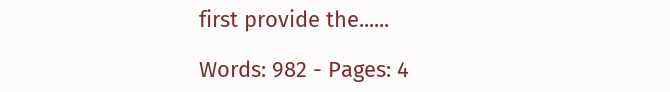first provide the......

Words: 982 - Pages: 4